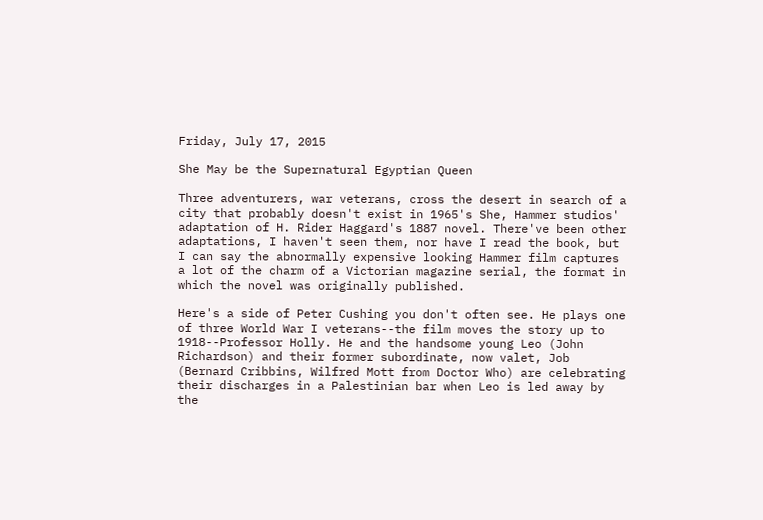Friday, July 17, 2015

She May be the Supernatural Egyptian Queen

Three adventurers, war veterans, cross the desert in search of a city that probably doesn't exist in 1965's She, Hammer studios' adaptation of H. Rider Haggard's 1887 novel. There've been other adaptations, I haven't seen them, nor have I read the book, but I can say the abnormally expensive looking Hammer film captures a lot of the charm of a Victorian magazine serial, the format in which the novel was originally published.

Here's a side of Peter Cushing you don't often see. He plays one of three World War I veterans--the film moves the story up to 1918--Professor Holly. He and the handsome young Leo (John Richardson) and their former subordinate, now valet, Job (Bernard Cribbins, Wilfred Mott from Doctor Who) are celebrating their discharges in a Palestinian bar when Leo is led away by the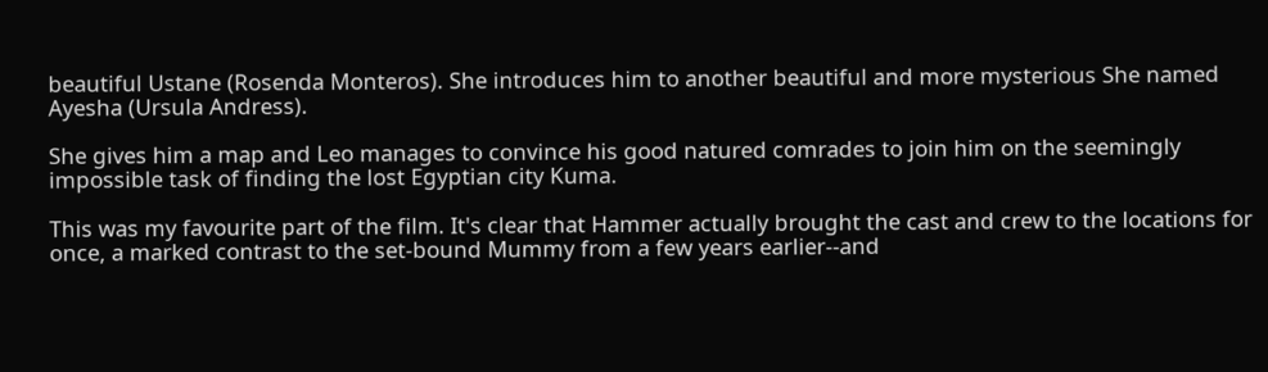beautiful Ustane (Rosenda Monteros). She introduces him to another beautiful and more mysterious She named Ayesha (Ursula Andress).

She gives him a map and Leo manages to convince his good natured comrades to join him on the seemingly impossible task of finding the lost Egyptian city Kuma.

This was my favourite part of the film. It's clear that Hammer actually brought the cast and crew to the locations for once, a marked contrast to the set-bound Mummy from a few years earlier--and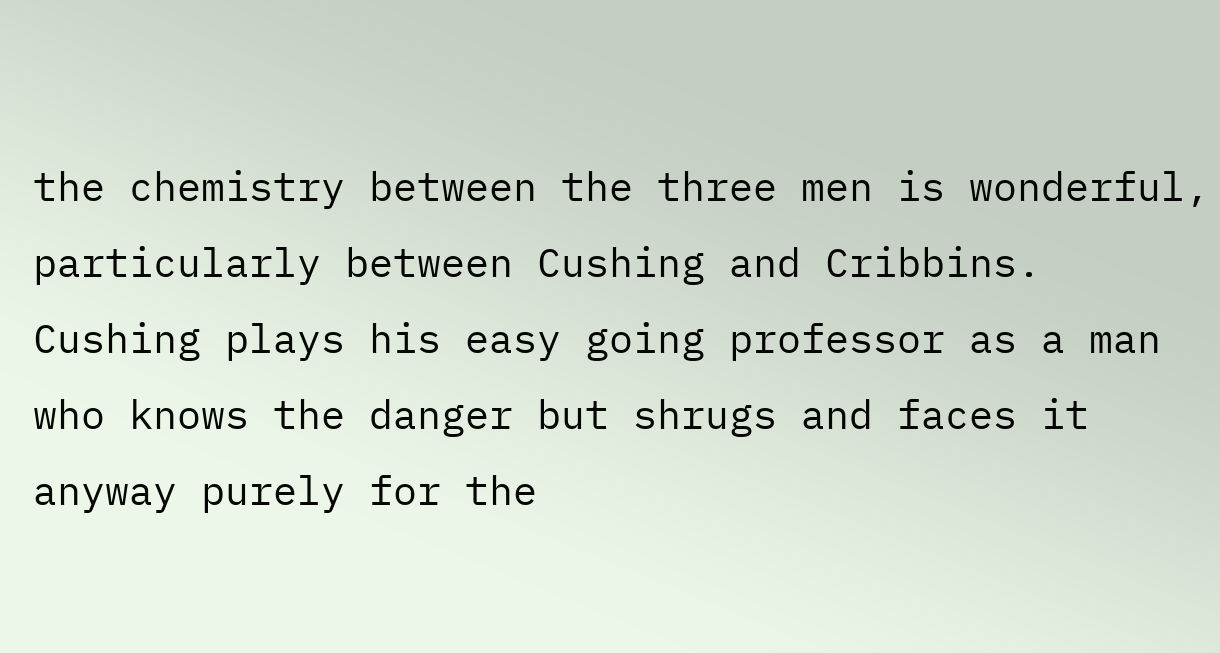the chemistry between the three men is wonderful, particularly between Cushing and Cribbins. Cushing plays his easy going professor as a man who knows the danger but shrugs and faces it anyway purely for the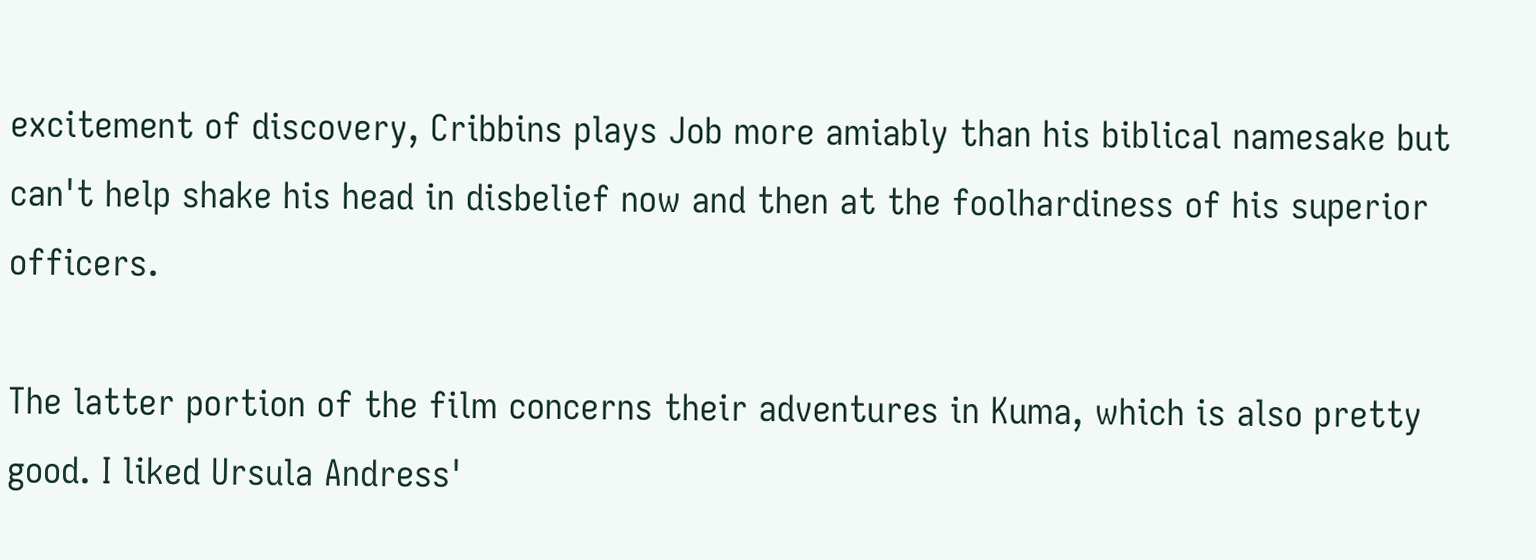excitement of discovery, Cribbins plays Job more amiably than his biblical namesake but can't help shake his head in disbelief now and then at the foolhardiness of his superior officers.

The latter portion of the film concerns their adventures in Kuma, which is also pretty good. I liked Ursula Andress'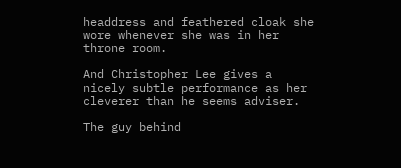headdress and feathered cloak she wore whenever she was in her throne room.

And Christopher Lee gives a nicely subtle performance as her cleverer than he seems adviser.

The guy behind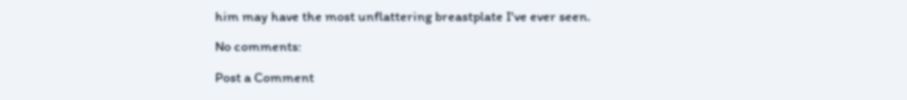him may have the most unflattering breastplate I've ever seen.

No comments:

Post a Comment